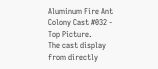Aluminum Fire Ant Colony Cast #032 - Top Picture.
The cast display from directly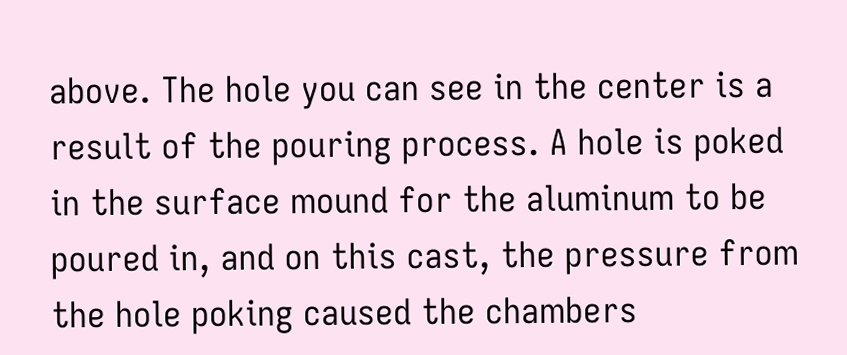above. The hole you can see in the center is a result of the pouring process. A hole is poked in the surface mound for the aluminum to be poured in, and on this cast, the pressure from the hole poking caused the chambers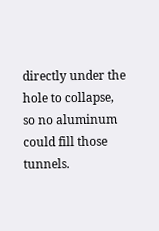directly under the hole to collapse, so no aluminum could fill those tunnels.